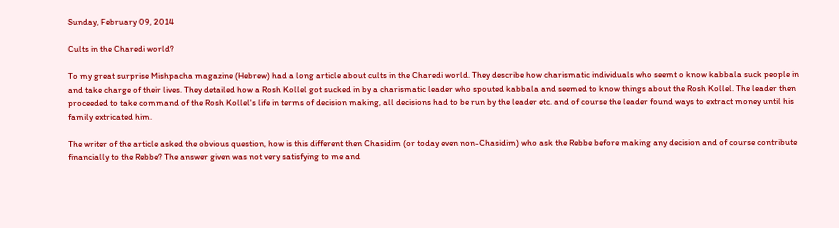Sunday, February 09, 2014

Cults in the Charedi world?

To my great surprise Mishpacha magazine (Hebrew) had a long article about cults in the Charedi world. They describe how charismatic individuals who seemt o know kabbala suck people in and take charge of their lives. They detailed how a Rosh Kollel got sucked in by a charismatic leader who spouted kabbala and seemed to know things about the Rosh Kollel. The leader then proceeded to take command of the Rosh Kollel's life in terms of decision making, all decisions had to be run by the leader etc. and of course the leader found ways to extract money until his family extricated him.

The writer of the article asked the obvious question, how is this different then Chasidim (or today even non-Chasidim) who ask the Rebbe before making any decision and of course contribute financially to the Rebbe? The answer given was not very satisfying to me and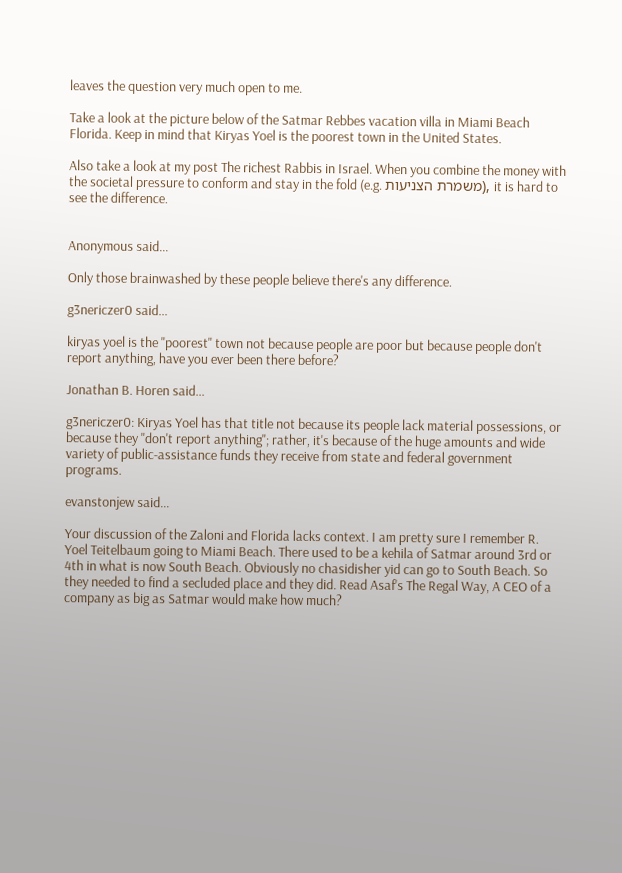leaves the question very much open to me.

Take a look at the picture below of the Satmar Rebbes vacation villa in Miami Beach Florida. Keep in mind that Kiryas Yoel is the poorest town in the United States.

Also take a look at my post The richest Rabbis in Israel. When you combine the money with the societal pressure to conform and stay in the fold (e.g. משמרת הצניעות), it is hard to see the difference.


Anonymous said...

Only those brainwashed by these people believe there's any difference.

g3nericzer0 said...

kiryas yoel is the "poorest" town not because people are poor but because people don't report anything, have you ever been there before?

Jonathan B. Horen said...

g3nericzer0: Kiryas Yoel has that title not because its people lack material possessions, or because they "don't report anything"; rather, it's because of the huge amounts and wide variety of public-assistance funds they receive from state and federal government programs.

evanstonjew said...

Your discussion of the Zaloni and Florida lacks context. I am pretty sure I remember R. Yoel Teitelbaum going to Miami Beach. There used to be a kehila of Satmar around 3rd or 4th in what is now South Beach. Obviously no chasidisher yid can go to South Beach. So they needed to find a secluded place and they did. Read Asaf's The Regal Way, A CEO of a company as big as Satmar would make how much?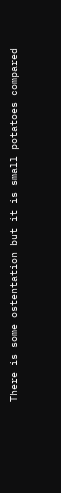There is some ostentation but it is small potatoes compared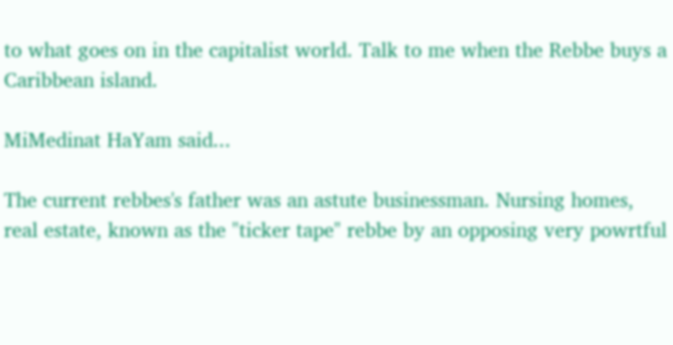to what goes on in the capitalist world. Talk to me when the Rebbe buys a Caribbean island.

MiMedinat HaYam said...

The current rebbes's father was an astute businessman. Nursing homes, real estate, known as the "ticker tape" rebbe by an opposing very powrtful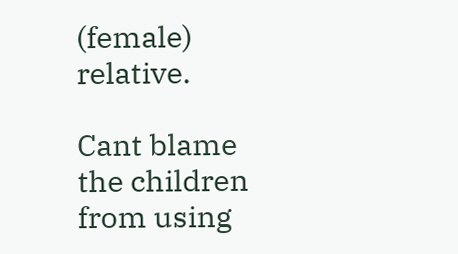(female) relative.

Cant blame the children from using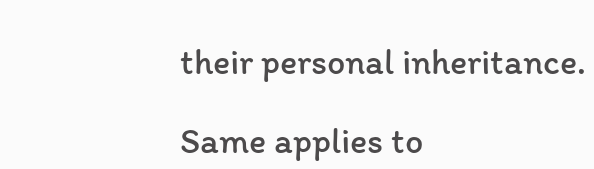their personal inheritance.

Same applies to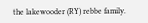the lakewooder (RY) rebbe family.